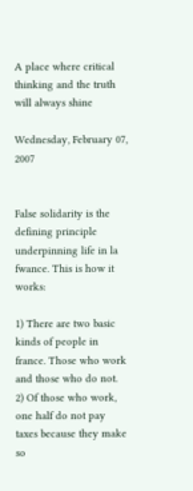A place where critical thinking and the truth will always shine

Wednesday, February 07, 2007


False solidarity is the defining principle underpinning life in la fwance. This is how it works:

1) There are two basic kinds of people in france. Those who work and those who do not.
2) Of those who work, one half do not pay taxes because they make so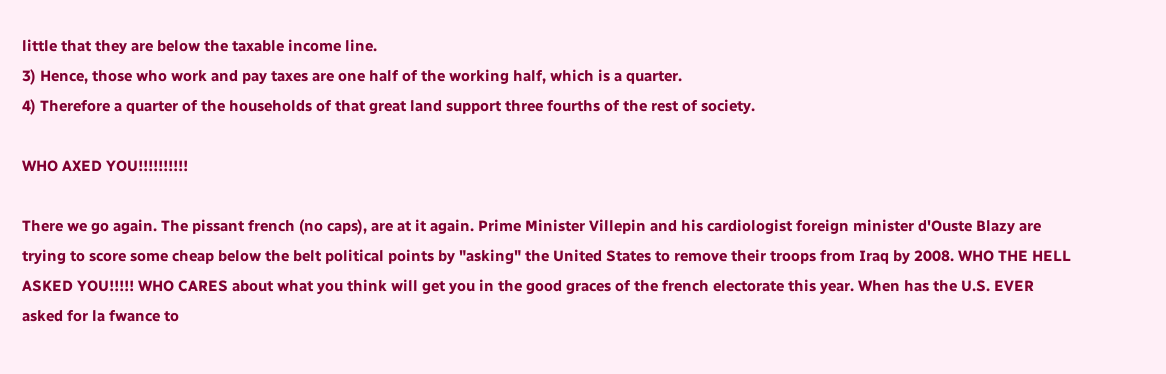little that they are below the taxable income line.
3) Hence, those who work and pay taxes are one half of the working half, which is a quarter.
4) Therefore a quarter of the households of that great land support three fourths of the rest of society.

WHO AXED YOU!!!!!!!!!!

There we go again. The pissant french (no caps), are at it again. Prime Minister Villepin and his cardiologist foreign minister d'Ouste Blazy are trying to score some cheap below the belt political points by "asking" the United States to remove their troops from Iraq by 2008. WHO THE HELL ASKED YOU!!!!! WHO CARES about what you think will get you in the good graces of the french electorate this year. When has the U.S. EVER asked for la fwance to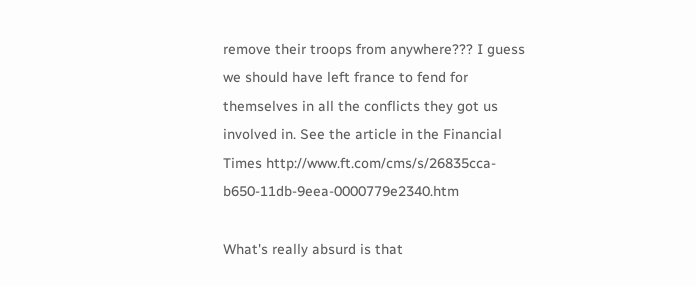remove their troops from anywhere??? I guess we should have left france to fend for themselves in all the conflicts they got us involved in. See the article in the Financial Times http://www.ft.com/cms/s/26835cca-b650-11db-9eea-0000779e2340.htm

What's really absurd is that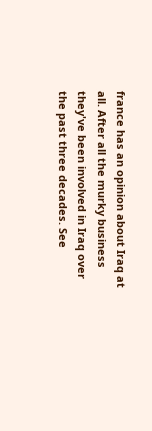france has an opinion about Iraq at all. After all the murky business they've been involved in Iraq over the past three decades. See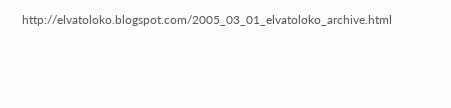http://elvatoloko.blogspot.com/2005_03_01_elvatoloko_archive.html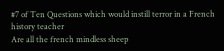#7 of Ten Questions which would instill terror in a French history teacher
Are all the french mindless sheep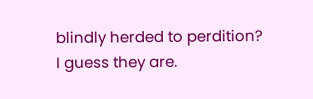blindly herded to perdition?
I guess they are.